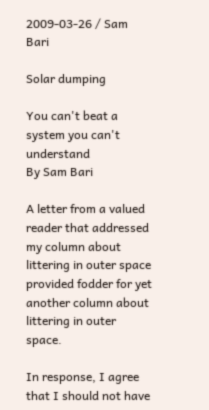2009-03-26 / Sam Bari

Solar dumping

You can't beat a system you can't understand
By Sam Bari

A letter from a valued reader that addressed my column about littering in outer space provided fodder for yet another column about littering in outer space.

In response, I agree that I should not have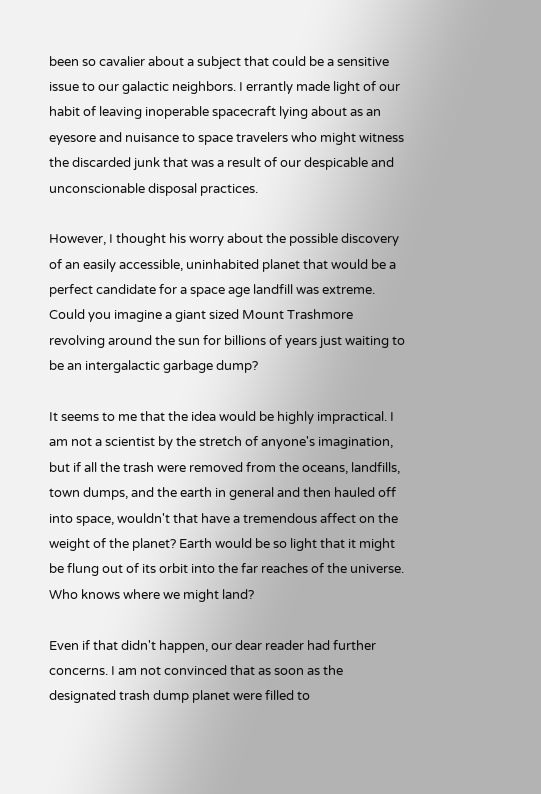been so cavalier about a subject that could be a sensitive issue to our galactic neighbors. I errantly made light of our habit of leaving inoperable spacecraft lying about as an eyesore and nuisance to space travelers who might witness the discarded junk that was a result of our despicable and unconscionable disposal practices.

However, I thought his worry about the possible discovery of an easily accessible, uninhabited planet that would be a perfect candidate for a space age landfill was extreme. Could you imagine a giant sized Mount Trashmore revolving around the sun for billions of years just waiting to be an intergalactic garbage dump?

It seems to me that the idea would be highly impractical. I am not a scientist by the stretch of anyone's imagination, but if all the trash were removed from the oceans, landfills, town dumps, and the earth in general and then hauled off into space, wouldn't that have a tremendous affect on the weight of the planet? Earth would be so light that it might be flung out of its orbit into the far reaches of the universe. Who knows where we might land?

Even if that didn't happen, our dear reader had further concerns. I am not convinced that as soon as the designated trash dump planet were filled to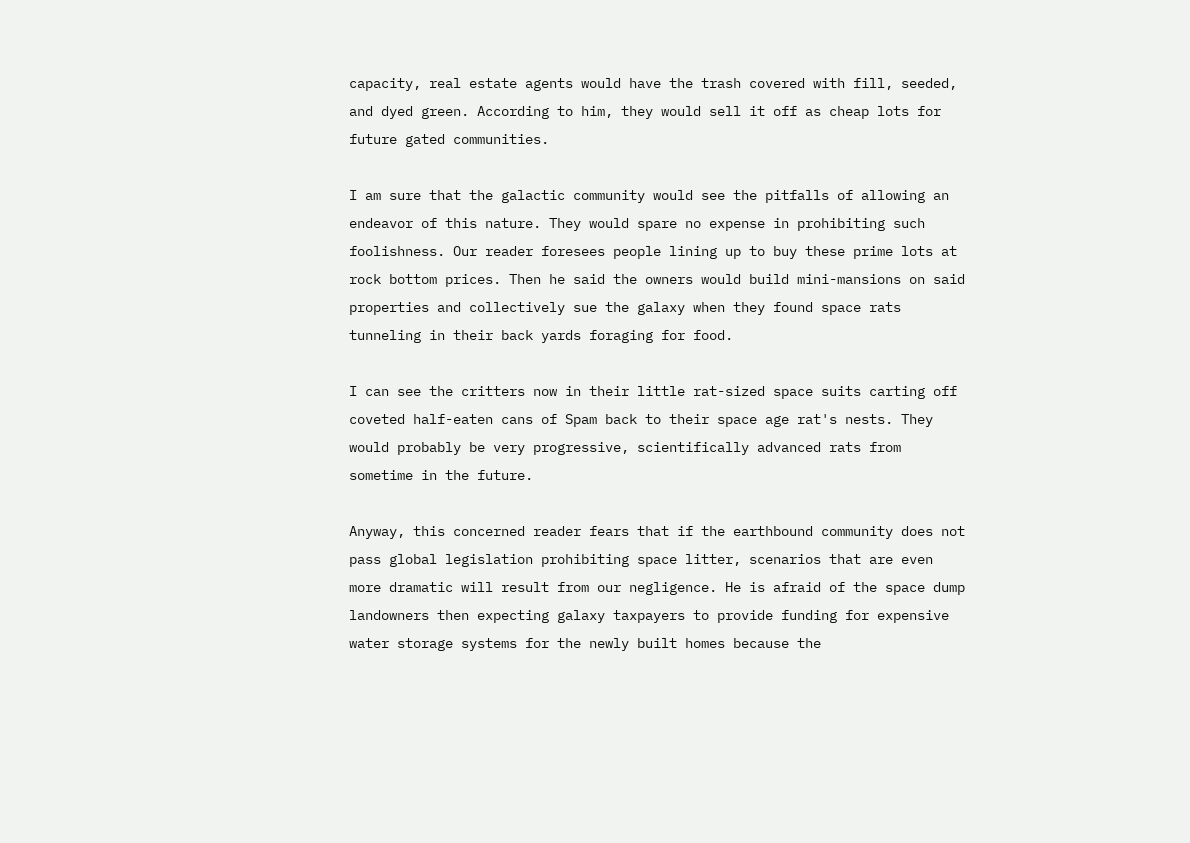capacity, real estate agents would have the trash covered with fill, seeded, and dyed green. According to him, they would sell it off as cheap lots for future gated communities.

I am sure that the galactic community would see the pitfalls of allowing an endeavor of this nature. They would spare no expense in prohibiting such foolishness. Our reader foresees people lining up to buy these prime lots at rock bottom prices. Then he said the owners would build mini-mansions on said properties and collectively sue the galaxy when they found space rats tunneling in their back yards foraging for food.

I can see the critters now in their little rat-sized space suits carting off coveted half-eaten cans of Spam back to their space age rat's nests. They would probably be very progressive, scientifically advanced rats from sometime in the future.

Anyway, this concerned reader fears that if the earthbound community does not pass global legislation prohibiting space litter, scenarios that are even more dramatic will result from our negligence. He is afraid of the space dump landowners then expecting galaxy taxpayers to provide funding for expensive water storage systems for the newly built homes because the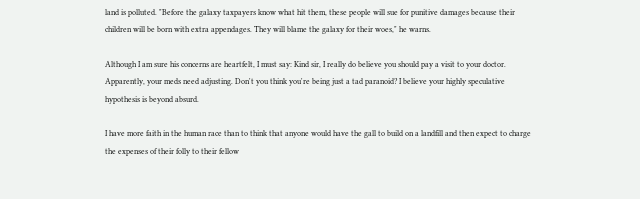land is polluted. "Before the galaxy taxpayers know what hit them, these people will sue for punitive damages because their children will be born with extra appendages. They will blame the galaxy for their woes," he warns.

Although I am sure his concerns are heartfelt, I must say: Kind sir, I really do believe you should pay a visit to your doctor. Apparently, your meds need adjusting. Don't you think you're being just a tad paranoid? I believe your highly speculative hypothesis is beyond absurd.

I have more faith in the human race than to think that anyone would have the gall to build on a landfill and then expect to charge the expenses of their folly to their fellow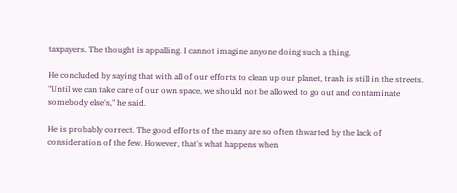taxpayers. The thought is appalling. I cannot imagine anyone doing such a thing.

He concluded by saying that with all of our efforts to clean up our planet, trash is still in the streets. "Until we can take care of our own space, we should not be allowed to go out and contaminate somebody else's," he said.

He is probably correct. The good efforts of the many are so often thwarted by the lack of consideration of the few. However, that's what happens when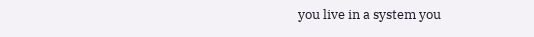you live in a system you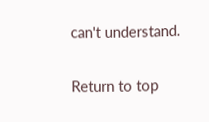can't understand.

Return to top